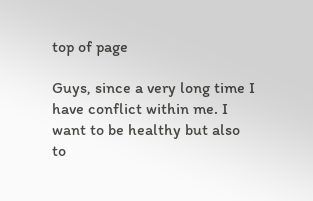top of page

Guys, since a very long time I have conflict within me. I want to be healthy but also to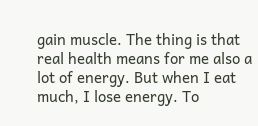gain muscle. The thing is that real health means for me also a lot of energy. But when I eat much, I lose energy. To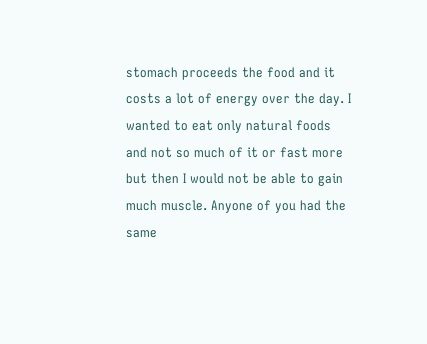stomach proceeds the food and it costs a lot of energy over the day. I wanted to eat only natural foods and not so much of it or fast more but then I would not be able to gain much muscle. Anyone of you had the same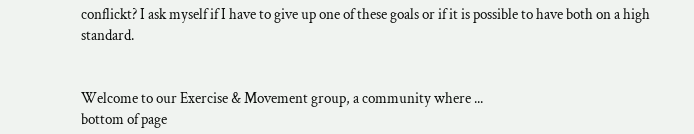conflickt? I ask myself if I have to give up one of these goals or if it is possible to have both on a high standard.


Welcome to our Exercise & Movement group, a community where ...
bottom of page